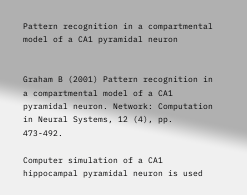Pattern recognition in a compartmental model of a CA1 pyramidal neuron


Graham B (2001) Pattern recognition in a compartmental model of a CA1 pyramidal neuron. Network: Computation in Neural Systems, 12 (4), pp. 473-492.

Computer simulation of a CA1 hippocampal pyramidal neuron is used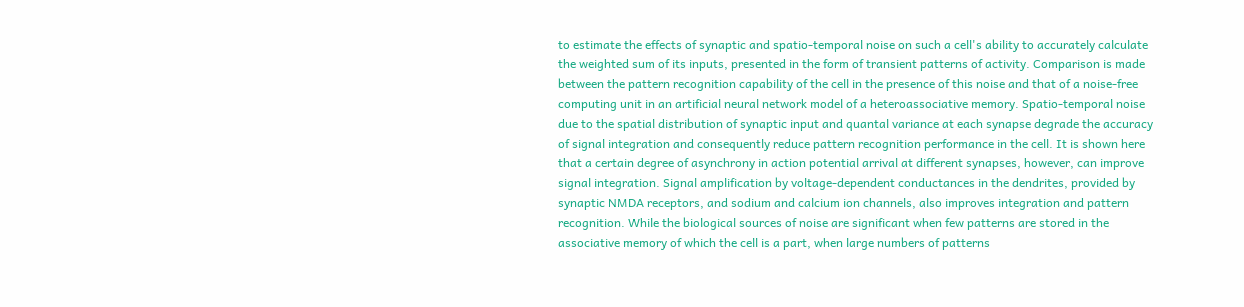to estimate the effects of synaptic and spatio-temporal noise on such a cell's ability to accurately calculate the weighted sum of its inputs, presented in the form of transient patterns of activity. Comparison is made between the pattern recognition capability of the cell in the presence of this noise and that of a noise-free computing unit in an artificial neural network model of a heteroassociative memory. Spatio-temporal noise due to the spatial distribution of synaptic input and quantal variance at each synapse degrade the accuracy of signal integration and consequently reduce pattern recognition performance in the cell. It is shown here that a certain degree of asynchrony in action potential arrival at different synapses, however, can improve signal integration. Signal amplification by voltage-dependent conductances in the dendrites, provided by synaptic NMDA receptors, and sodium and calcium ion channels, also improves integration and pattern recognition. While the biological sources of noise are significant when few patterns are stored in the associative memory of which the cell is a part, when large numbers of patterns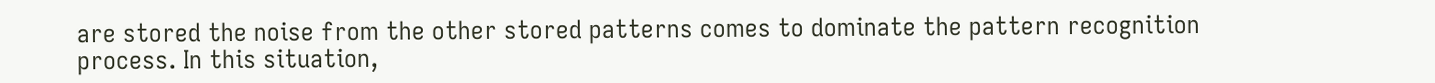are stored the noise from the other stored patterns comes to dominate the pattern recognition process. In this situation,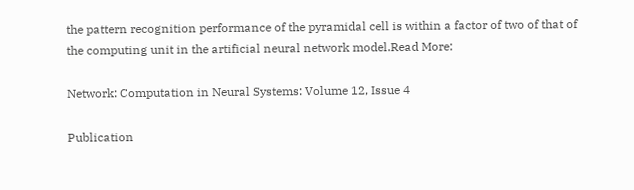the pattern recognition performance of the pyramidal cell is within a factor of two of that of the computing unit in the artificial neural network model.Read More:

Network: Computation in Neural Systems: Volume 12, Issue 4

Publication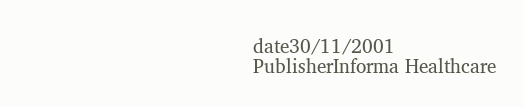date30/11/2001
PublisherInforma Healthcare